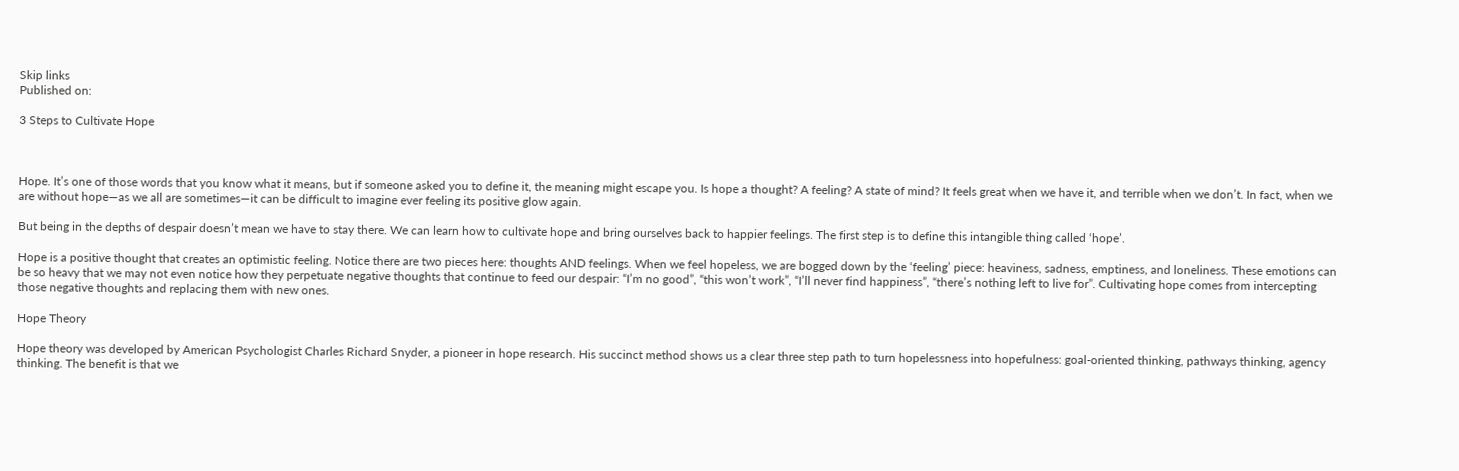Skip links
Published on:

3 Steps to Cultivate Hope



Hope. It’s one of those words that you know what it means, but if someone asked you to define it, the meaning might escape you. Is hope a thought? A feeling? A state of mind? It feels great when we have it, and terrible when we don’t. In fact, when we are without hope—as we all are sometimes—it can be difficult to imagine ever feeling its positive glow again.

But being in the depths of despair doesn’t mean we have to stay there. We can learn how to cultivate hope and bring ourselves back to happier feelings. The first step is to define this intangible thing called ‘hope’.

Hope is a positive thought that creates an optimistic feeling. Notice there are two pieces here: thoughts AND feelings. When we feel hopeless, we are bogged down by the ‘feeling’ piece: heaviness, sadness, emptiness, and loneliness. These emotions can be so heavy that we may not even notice how they perpetuate negative thoughts that continue to feed our despair: “I’m no good”, “this won’t work”, “I’ll never find happiness”, “there’s nothing left to live for”. Cultivating hope comes from intercepting those negative thoughts and replacing them with new ones.

Hope Theory

Hope theory was developed by American Psychologist Charles Richard Snyder, a pioneer in hope research. His succinct method shows us a clear three step path to turn hopelessness into hopefulness: goal-oriented thinking, pathways thinking, agency thinking. The benefit is that we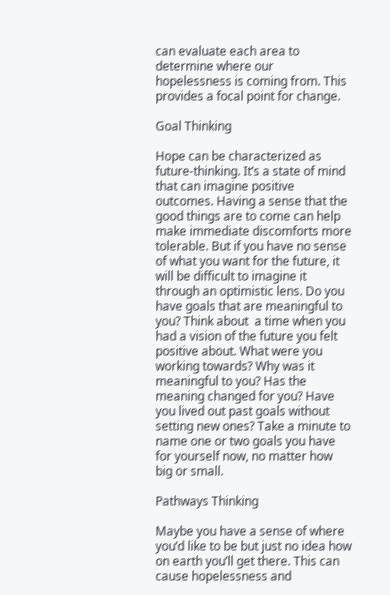can evaluate each area to determine where our hopelessness is coming from. This provides a focal point for change.

Goal Thinking

Hope can be characterized as future-thinking. It’s a state of mind that can imagine positive outcomes. Having a sense that the good things are to come can help make immediate discomforts more tolerable. But if you have no sense of what you want for the future, it will be difficult to imagine it through an optimistic lens. Do you have goals that are meaningful to you? Think about  a time when you had a vision of the future you felt positive about. What were you working towards? Why was it meaningful to you? Has the meaning changed for you? Have you lived out past goals without setting new ones? Take a minute to name one or two goals you have for yourself now, no matter how big or small.

Pathways Thinking

Maybe you have a sense of where you’d like to be but just no idea how on earth you’ll get there. This can cause hopelessness and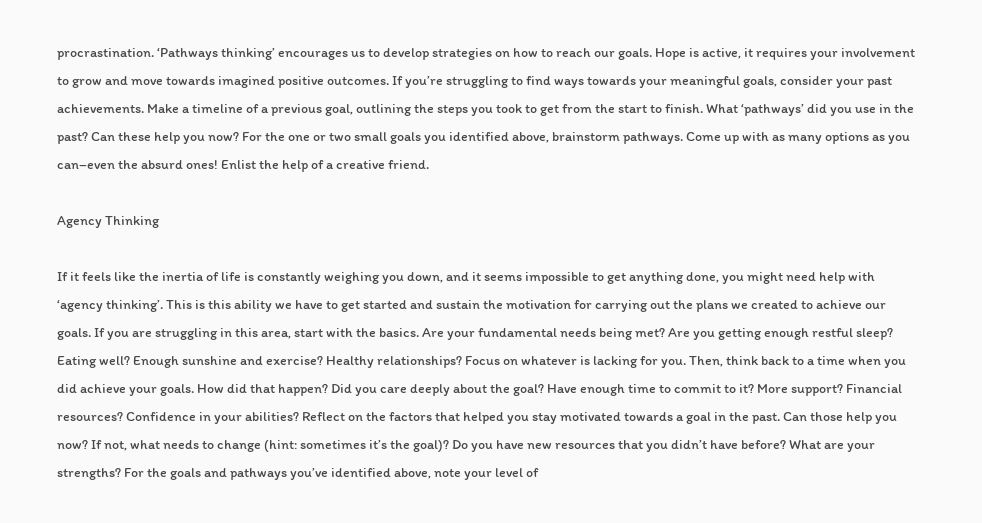procrastination. ‘Pathways thinking’ encourages us to develop strategies on how to reach our goals. Hope is active, it requires your involvement to grow and move towards imagined positive outcomes. If you’re struggling to find ways towards your meaningful goals, consider your past achievements. Make a timeline of a previous goal, outlining the steps you took to get from the start to finish. What ‘pathways’ did you use in the past? Can these help you now? For the one or two small goals you identified above, brainstorm pathways. Come up with as many options as you can–even the absurd ones! Enlist the help of a creative friend.

Agency Thinking

If it feels like the inertia of life is constantly weighing you down, and it seems impossible to get anything done, you might need help with ‘agency thinking’. This is this ability we have to get started and sustain the motivation for carrying out the plans we created to achieve our goals. If you are struggling in this area, start with the basics. Are your fundamental needs being met? Are you getting enough restful sleep? Eating well? Enough sunshine and exercise? Healthy relationships? Focus on whatever is lacking for you. Then, think back to a time when you did achieve your goals. How did that happen? Did you care deeply about the goal? Have enough time to commit to it? More support? Financial resources? Confidence in your abilities? Reflect on the factors that helped you stay motivated towards a goal in the past. Can those help you now? If not, what needs to change (hint: sometimes it’s the goal)? Do you have new resources that you didn’t have before? What are your strengths? For the goals and pathways you’ve identified above, note your level of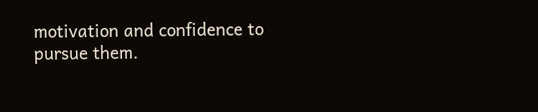motivation and confidence to pursue them.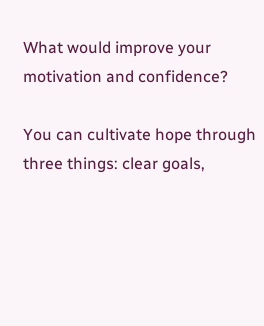What would improve your motivation and confidence?

You can cultivate hope through three things: clear goals,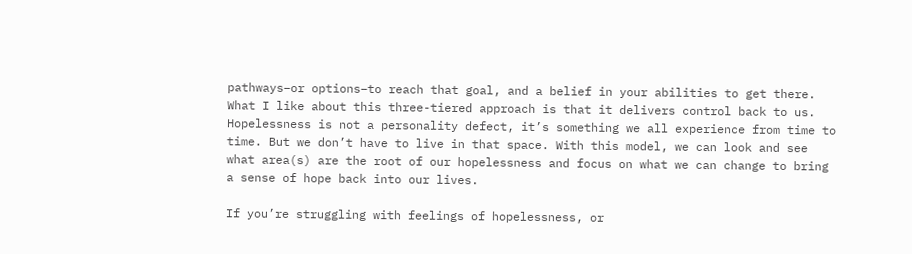pathways–or options–to reach that goal, and a belief in your abilities to get there. What I like about this three-tiered approach is that it delivers control back to us. Hopelessness is not a personality defect, it’s something we all experience from time to time. But we don’t have to live in that space. With this model, we can look and see what area(s) are the root of our hopelessness and focus on what we can change to bring a sense of hope back into our lives.

If you’re struggling with feelings of hopelessness, or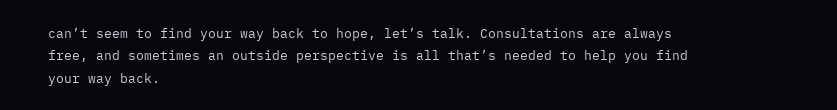can’t seem to find your way back to hope, let’s talk. Consultations are always free, and sometimes an outside perspective is all that’s needed to help you find your way back.